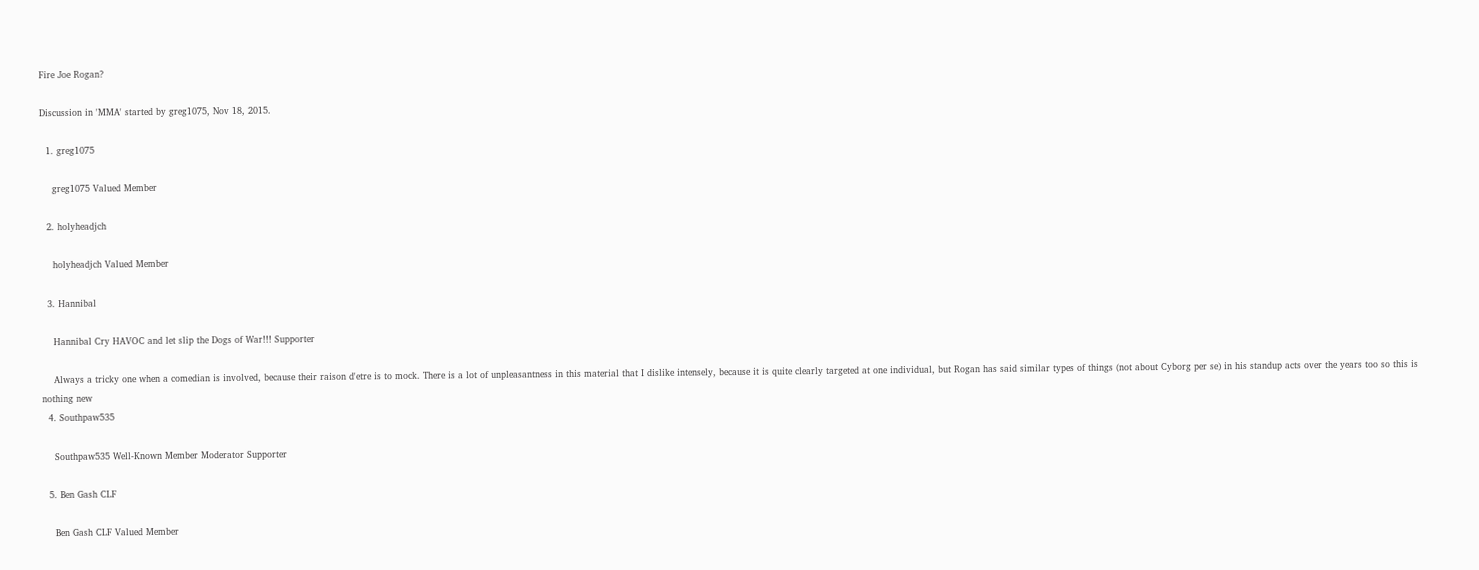Fire Joe Rogan?

Discussion in 'MMA' started by greg1075, Nov 18, 2015.

  1. greg1075

    greg1075 Valued Member

  2. holyheadjch

    holyheadjch Valued Member

  3. Hannibal

    Hannibal Cry HAVOC and let slip the Dogs of War!!! Supporter

    Always a tricky one when a comedian is involved, because their raison d'etre is to mock. There is a lot of unpleasantness in this material that I dislike intensely, because it is quite clearly targeted at one individual, but Rogan has said similar types of things (not about Cyborg per se) in his standup acts over the years too so this is nothing new
  4. Southpaw535

    Southpaw535 Well-Known Member Moderator Supporter

  5. Ben Gash CLF

    Ben Gash CLF Valued Member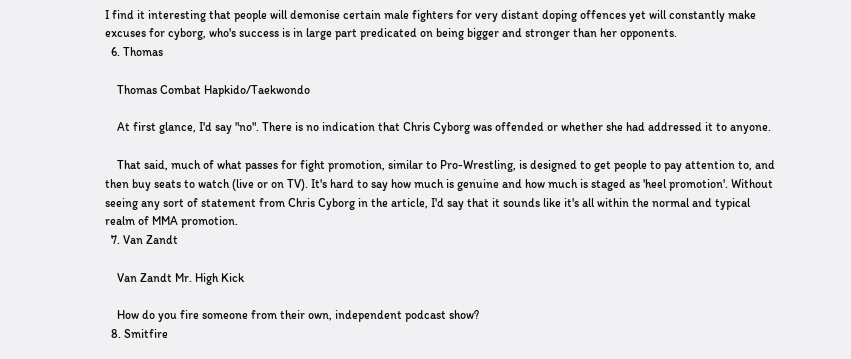I find it interesting that people will demonise certain male fighters for very distant doping offences yet will constantly make excuses for cyborg, who's success is in large part predicated on being bigger and stronger than her opponents.
  6. Thomas

    Thomas Combat Hapkido/Taekwondo

    At first glance, I'd say "no". There is no indication that Chris Cyborg was offended or whether she had addressed it to anyone.

    That said, much of what passes for fight promotion, similar to Pro-Wrestling, is designed to get people to pay attention to, and then buy seats to watch (live or on TV). It's hard to say how much is genuine and how much is staged as 'heel promotion'. Without seeing any sort of statement from Chris Cyborg in the article, I'd say that it sounds like it's all within the normal and typical realm of MMA promotion.
  7. Van Zandt

    Van Zandt Mr. High Kick

    How do you fire someone from their own, independent podcast show?
  8. Smitfire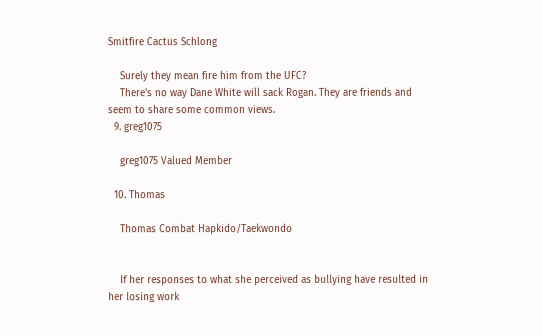Smitfire Cactus Schlong

    Surely they mean fire him from the UFC?
    There's no way Dane White will sack Rogan. They are friends and seem to share some common views.
  9. greg1075

    greg1075 Valued Member

  10. Thomas

    Thomas Combat Hapkido/Taekwondo


    If her responses to what she perceived as bullying have resulted in her losing work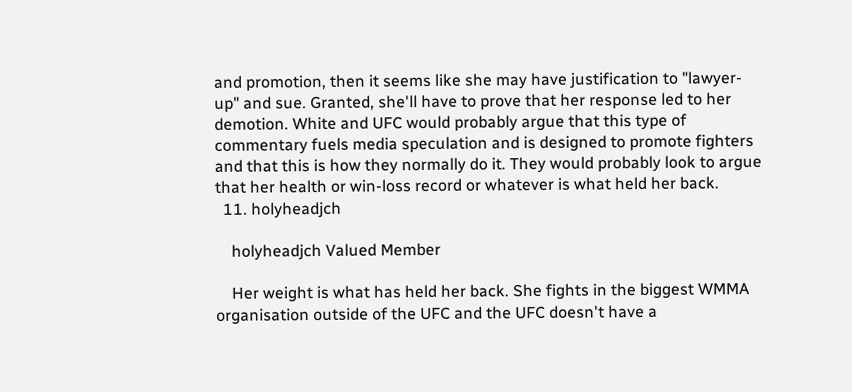and promotion, then it seems like she may have justification to "lawyer-up" and sue. Granted, she'll have to prove that her response led to her demotion. White and UFC would probably argue that this type of commentary fuels media speculation and is designed to promote fighters and that this is how they normally do it. They would probably look to argue that her health or win-loss record or whatever is what held her back.
  11. holyheadjch

    holyheadjch Valued Member

    Her weight is what has held her back. She fights in the biggest WMMA organisation outside of the UFC and the UFC doesn't have a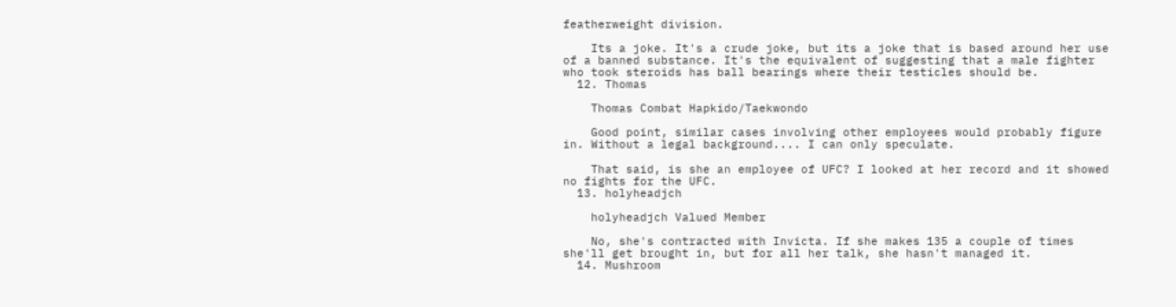featherweight division.

    Its a joke. It's a crude joke, but its a joke that is based around her use of a banned substance. It's the equivalent of suggesting that a male fighter who took steroids has ball bearings where their testicles should be.
  12. Thomas

    Thomas Combat Hapkido/Taekwondo

    Good point, similar cases involving other employees would probably figure in. Without a legal background.... I can only speculate.

    That said, is she an employee of UFC? I looked at her record and it showed no fights for the UFC.
  13. holyheadjch

    holyheadjch Valued Member

    No, she's contracted with Invicta. If she makes 135 a couple of times she'll get brought in, but for all her talk, she hasn't managed it.
  14. Mushroom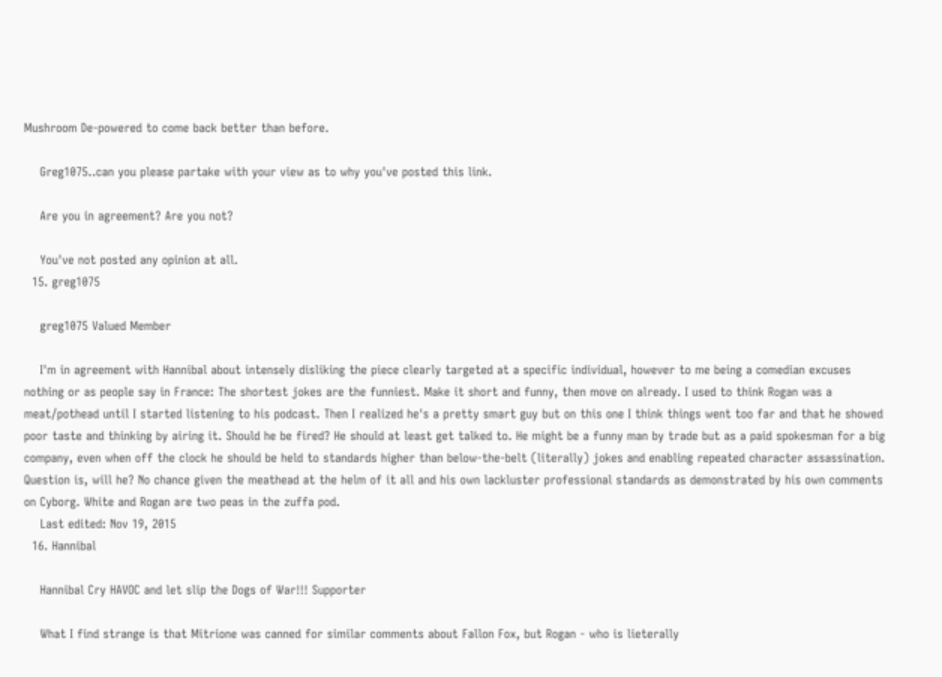Mushroom De-powered to come back better than before.

    Greg1075..can you please partake with your view as to why you've posted this link.

    Are you in agreement? Are you not?

    You've not posted any opinion at all.
  15. greg1075

    greg1075 Valued Member

    I'm in agreement with Hannibal about intensely disliking the piece clearly targeted at a specific individual, however to me being a comedian excuses nothing or as people say in France: The shortest jokes are the funniest. Make it short and funny, then move on already. I used to think Rogan was a meat/pothead until I started listening to his podcast. Then I realized he's a pretty smart guy but on this one I think things went too far and that he showed poor taste and thinking by airing it. Should he be fired? He should at least get talked to. He might be a funny man by trade but as a paid spokesman for a big company, even when off the clock he should be held to standards higher than below-the-belt (literally) jokes and enabling repeated character assassination. Question is, will he? No chance given the meathead at the helm of it all and his own lackluster professional standards as demonstrated by his own comments on Cyborg. White and Rogan are two peas in the zuffa pod.
    Last edited: Nov 19, 2015
  16. Hannibal

    Hannibal Cry HAVOC and let slip the Dogs of War!!! Supporter

    What I find strange is that Mitrione was canned for similar comments about Fallon Fox, but Rogan - who is lieterally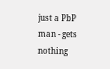just a PbP man - gets nothing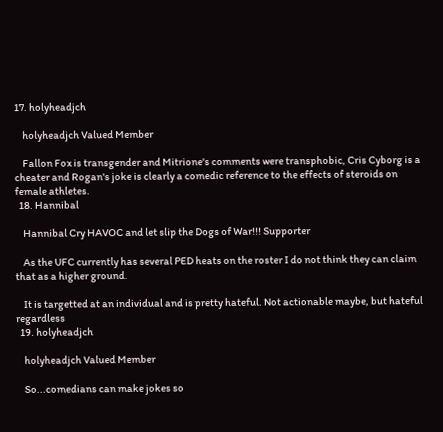17. holyheadjch

    holyheadjch Valued Member

    Fallon Fox is transgender and Mitrione's comments were transphobic, Cris Cyborg is a cheater and Rogan's joke is clearly a comedic reference to the effects of steroids on female athletes.
  18. Hannibal

    Hannibal Cry HAVOC and let slip the Dogs of War!!! Supporter

    As the UFC currently has several PED heats on the roster I do not think they can claim that as a higher ground.

    It is targetted at an individual and is pretty hateful. Not actionable maybe, but hateful regardless
  19. holyheadjch

    holyheadjch Valued Member

    So...comedians can make jokes so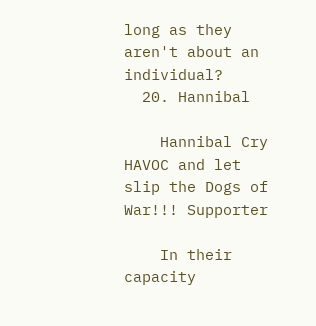long as they aren't about an individual?
  20. Hannibal

    Hannibal Cry HAVOC and let slip the Dogs of War!!! Supporter

    In their capacity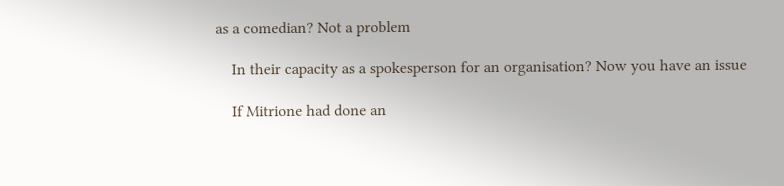as a comedian? Not a problem

    In their capacity as a spokesperson for an organisation? Now you have an issue

    If Mitrione had done an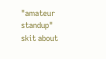"amateur standup" skit about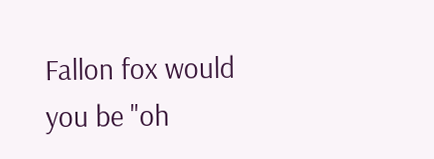Fallon fox would you be "oh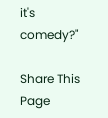it's comedy?"

Share This Page